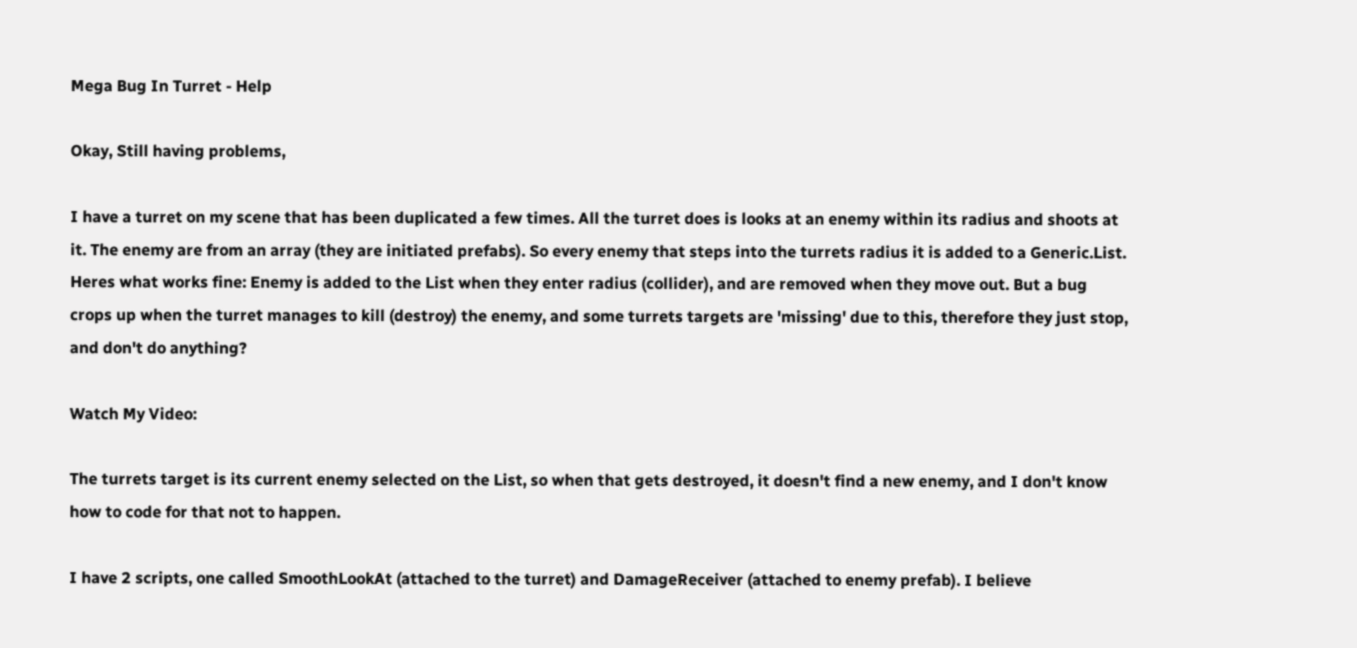Mega Bug In Turret - Help

Okay, Still having problems,

I have a turret on my scene that has been duplicated a few times. All the turret does is looks at an enemy within its radius and shoots at it. The enemy are from an array (they are initiated prefabs). So every enemy that steps into the turrets radius it is added to a Generic.List. Heres what works fine: Enemy is added to the List when they enter radius (collider), and are removed when they move out. But a bug crops up when the turret manages to kill (destroy) the enemy, and some turrets targets are 'missing' due to this, therefore they just stop, and don't do anything?

Watch My Video:

The turrets target is its current enemy selected on the List, so when that gets destroyed, it doesn't find a new enemy, and I don't know how to code for that not to happen.

I have 2 scripts, one called SmoothLookAt (attached to the turret) and DamageReceiver (attached to enemy prefab). I believe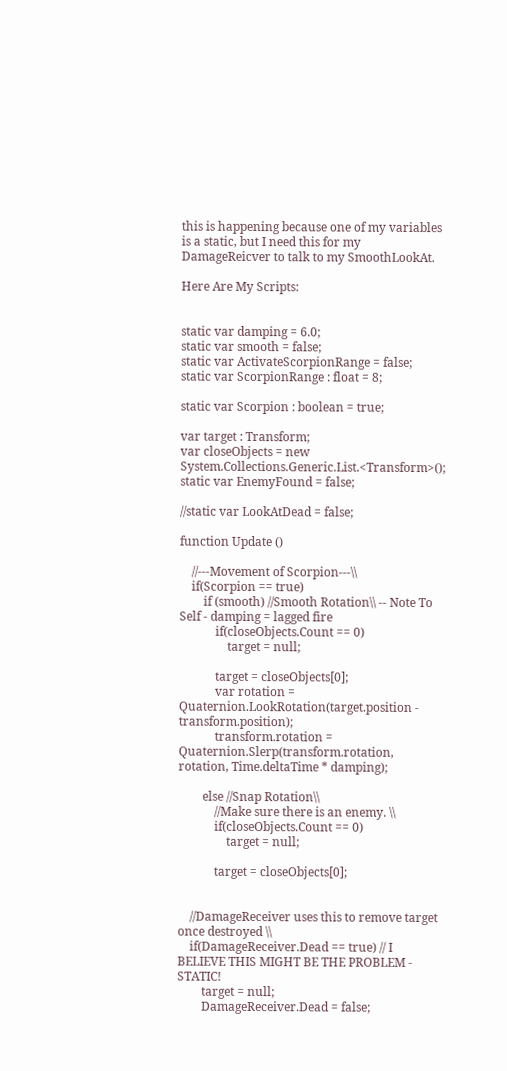this is happening because one of my variables is a static, but I need this for my DamageReicver to talk to my SmoothLookAt.

Here Are My Scripts:


static var damping = 6.0;
static var smooth = false;
static var ActivateScorpionRange = false;
static var ScorpionRange : float = 8;

static var Scorpion : boolean = true;

var target : Transform;
var closeObjects = new System.Collections.Generic.List.<Transform>();
static var EnemyFound = false;

//static var LookAtDead = false;

function Update ()

    //---Movement of Scorpion---\\
    if(Scorpion == true)
        if (smooth) //Smooth Rotation\\ -- Note To Self - damping = lagged fire
            if(closeObjects.Count == 0)
                target = null;

            target = closeObjects[0];
            var rotation = Quaternion.LookRotation(target.position - transform.position);
            transform.rotation = Quaternion.Slerp(transform.rotation, rotation, Time.deltaTime * damping);

        else //Snap Rotation\\
            //Make sure there is an enemy. \\
            if(closeObjects.Count == 0)
                target = null;

            target = closeObjects[0];


    //DamageReceiver uses this to remove target once destroyed \\
    if(DamageReceiver.Dead == true) // I BELIEVE THIS MIGHT BE THE PROBLEM - STATIC!
        target = null;
        DamageReceiver.Dead = false;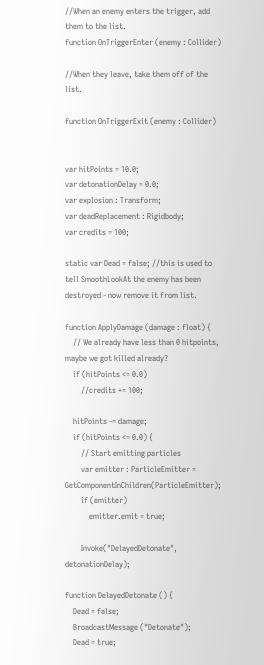//When an enemy enters the trigger, add them to the list.
function OnTriggerEnter (enemy : Collider)

//When they leave, take them off of the list.

function OnTriggerExit (enemy : Collider)


var hitPoints = 10.0;
var detonationDelay = 0.0;
var explosion : Transform;
var deadReplacement : Rigidbody;
var credits = 100;

static var Dead = false; //this is used to tell SmoothLookAt the enemy has been destroyed - now remove it from list.

function ApplyDamage (damage : float) {
    // We already have less than 0 hitpoints, maybe we got killed already?
    if (hitPoints <= 0.0)
        //credits += 100;

    hitPoints -= damage;
    if (hitPoints <= 0.0) {
        // Start emitting particles
        var emitter : ParticleEmitter = GetComponentInChildren(ParticleEmitter);
        if (emitter)
            emitter.emit = true;

        Invoke("DelayedDetonate", detonationDelay);

function DelayedDetonate () {
    Dead = false;
    BroadcastMessage ("Detonate");
    Dead = true;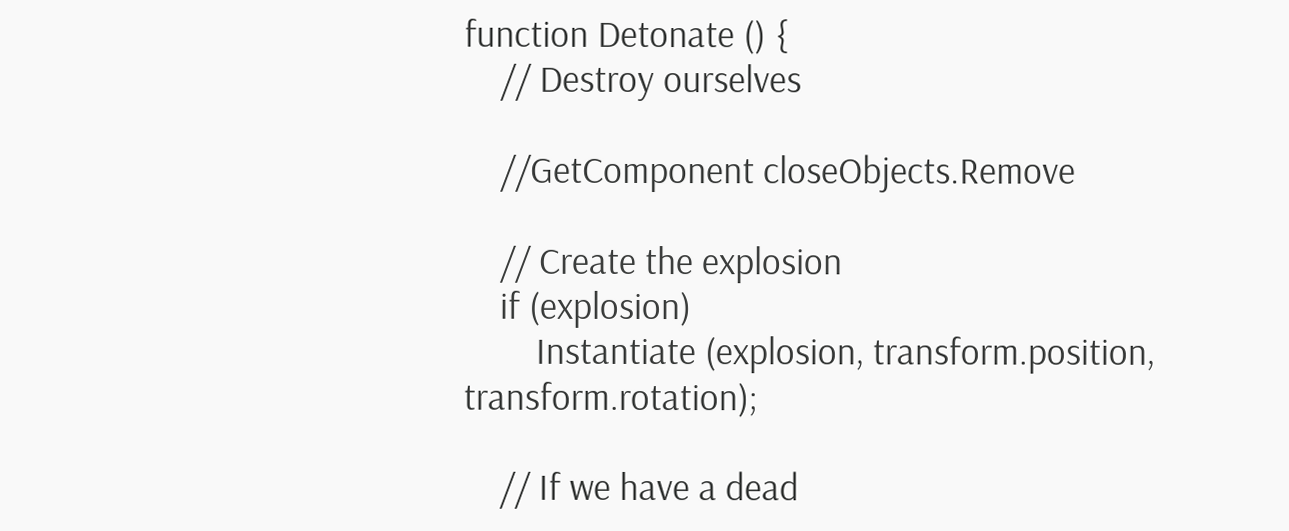function Detonate () {
    // Destroy ourselves

    //GetComponent closeObjects.Remove

    // Create the explosion
    if (explosion)
        Instantiate (explosion, transform.position, transform.rotation);

    // If we have a dead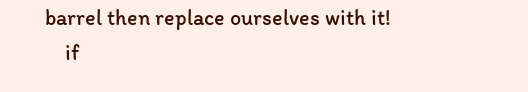barrel then replace ourselves with it!
    if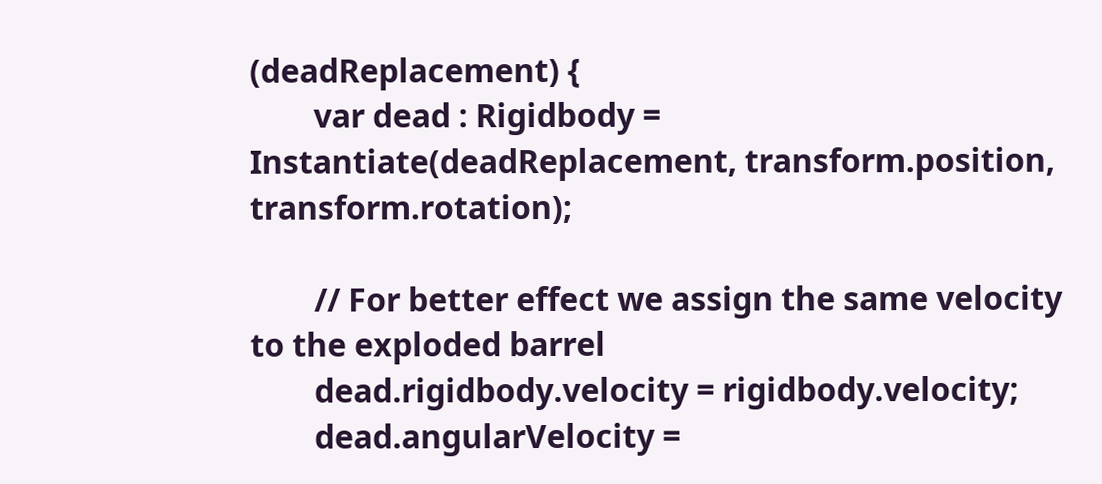(deadReplacement) {
        var dead : Rigidbody = Instantiate(deadReplacement, transform.position, transform.rotation);

        // For better effect we assign the same velocity to the exploded barrel
        dead.rigidbody.velocity = rigidbody.velocity;
        dead.angularVelocity =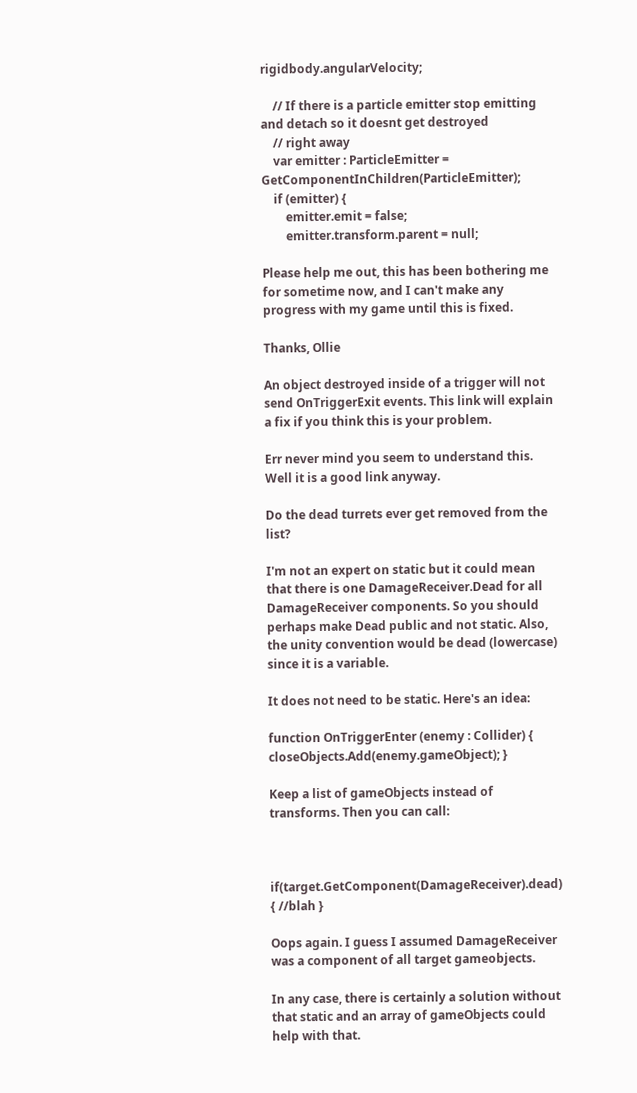rigidbody.angularVelocity;

    // If there is a particle emitter stop emitting and detach so it doesnt get destroyed
    // right away
    var emitter : ParticleEmitter = GetComponentInChildren(ParticleEmitter);
    if (emitter) {
        emitter.emit = false;
        emitter.transform.parent = null;

Please help me out, this has been bothering me for sometime now, and I can't make any progress with my game until this is fixed.

Thanks, Ollie

An object destroyed inside of a trigger will not send OnTriggerExit events. This link will explain a fix if you think this is your problem.

Err never mind you seem to understand this. Well it is a good link anyway.

Do the dead turrets ever get removed from the list?

I'm not an expert on static but it could mean that there is one DamageReceiver.Dead for all DamageReceiver components. So you should perhaps make Dead public and not static. Also, the unity convention would be dead (lowercase) since it is a variable.

It does not need to be static. Here's an idea:

function OnTriggerEnter (enemy : Collider) { closeObjects.Add(enemy.gameObject); }

Keep a list of gameObjects instead of transforms. Then you can call:



if(target.GetComponent(DamageReceiver).dead) { //blah }

Oops again. I guess I assumed DamageReceiver was a component of all target gameobjects.

In any case, there is certainly a solution without that static and an array of gameObjects could help with that.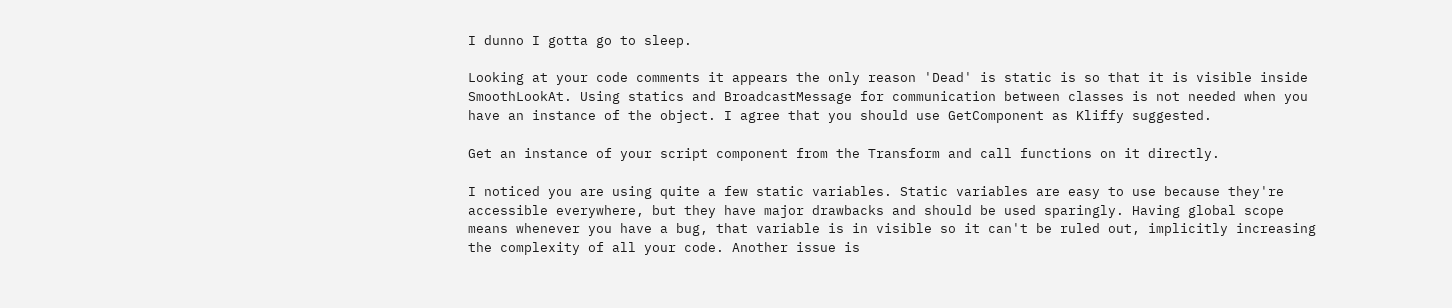I dunno I gotta go to sleep.

Looking at your code comments it appears the only reason 'Dead' is static is so that it is visible inside SmoothLookAt. Using statics and BroadcastMessage for communication between classes is not needed when you have an instance of the object. I agree that you should use GetComponent as Kliffy suggested.

Get an instance of your script component from the Transform and call functions on it directly.

I noticed you are using quite a few static variables. Static variables are easy to use because they're accessible everywhere, but they have major drawbacks and should be used sparingly. Having global scope means whenever you have a bug, that variable is in visible so it can't be ruled out, implicitly increasing the complexity of all your code. Another issue is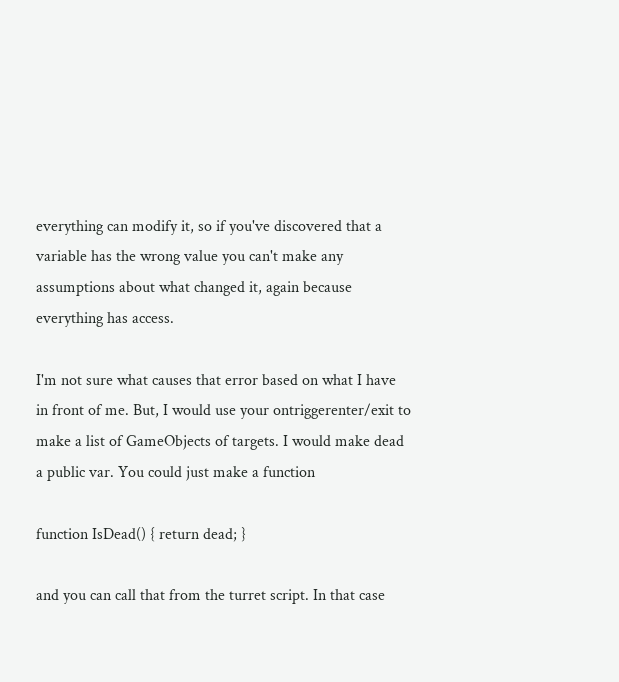everything can modify it, so if you've discovered that a variable has the wrong value you can't make any assumptions about what changed it, again because everything has access.

I'm not sure what causes that error based on what I have in front of me. But, I would use your ontriggerenter/exit to make a list of GameObjects of targets. I would make dead a public var. You could just make a function

function IsDead() { return dead; }

and you can call that from the turret script. In that case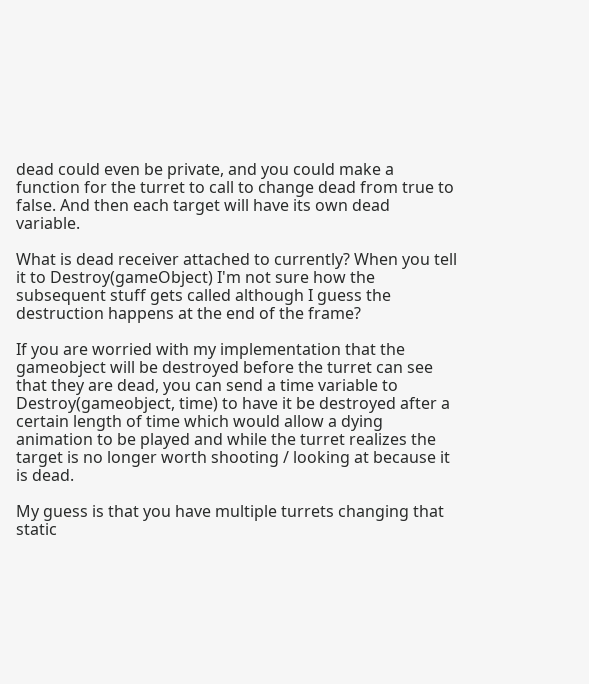dead could even be private, and you could make a function for the turret to call to change dead from true to false. And then each target will have its own dead variable.

What is dead receiver attached to currently? When you tell it to Destroy(gameObject) I'm not sure how the subsequent stuff gets called although I guess the destruction happens at the end of the frame?

If you are worried with my implementation that the gameobject will be destroyed before the turret can see that they are dead, you can send a time variable to Destroy(gameobject, time) to have it be destroyed after a certain length of time which would allow a dying animation to be played and while the turret realizes the target is no longer worth shooting / looking at because it is dead.

My guess is that you have multiple turrets changing that static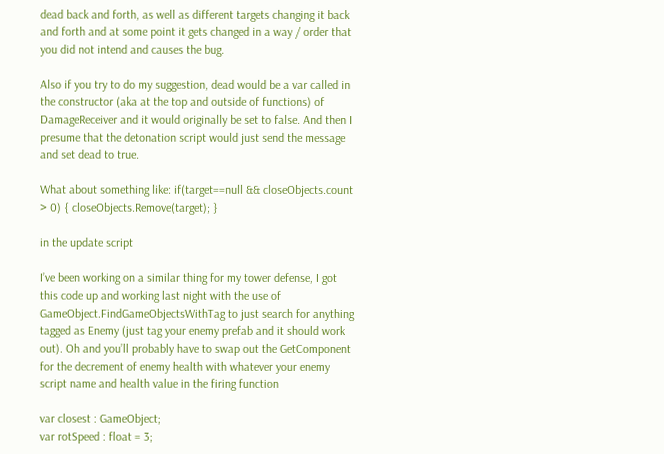dead back and forth, as well as different targets changing it back and forth and at some point it gets changed in a way / order that you did not intend and causes the bug.

Also if you try to do my suggestion, dead would be a var called in the constructor (aka at the top and outside of functions) of DamageReceiver and it would originally be set to false. And then I presume that the detonation script would just send the message and set dead to true.

What about something like: if(target==null && closeObjects.count > 0) { closeObjects.Remove(target); }

in the update script

I’ve been working on a similar thing for my tower defense, I got this code up and working last night with the use of GameObject.FindGameObjectsWithTag to just search for anything tagged as Enemy (just tag your enemy prefab and it should work out). Oh and you’ll probably have to swap out the GetComponent for the decrement of enemy health with whatever your enemy script name and health value in the firing function

var closest : GameObject;
var rotSpeed : float = 3;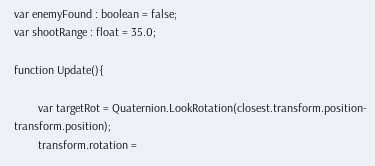var enemyFound : boolean = false;
var shootRange : float = 35.0;

function Update(){

        var targetRot = Quaternion.LookRotation(closest.transform.position-transform.position);
        transform.rotation =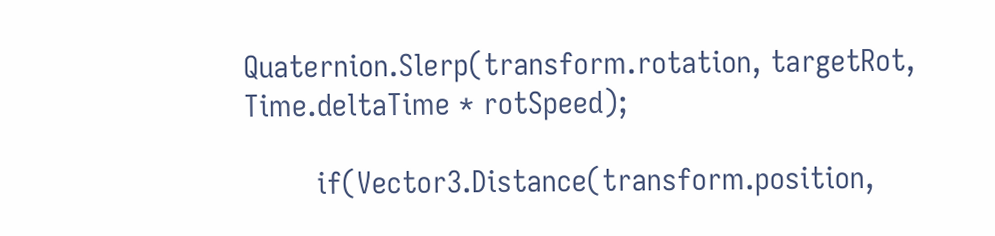Quaternion.Slerp(transform.rotation, targetRot, Time.deltaTime * rotSpeed);

        if(Vector3.Distance(transform.position,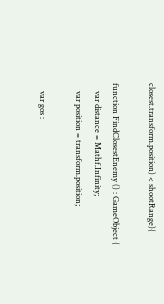closest.transform.position) < shootRange){

function FindClosestEnemy () : GameObject {
    var distance = Mathf.Infinity;
    var position = transform.position;

    var gos :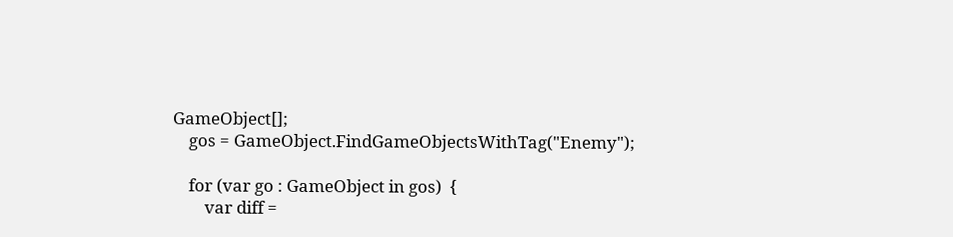GameObject[];
    gos = GameObject.FindGameObjectsWithTag("Enemy");

    for (var go : GameObject in gos)  {
        var diff =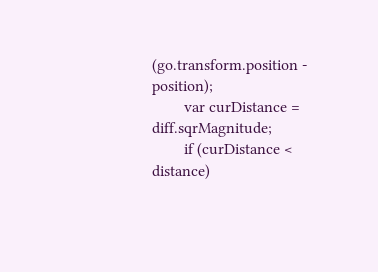(go.transform.position - position);
        var curDistance = diff.sqrMagnitude;
        if (curDistance < distance)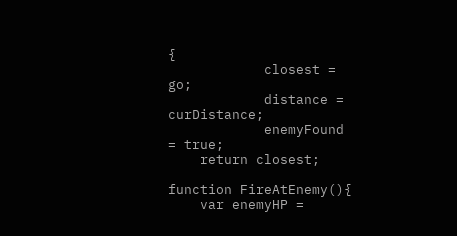{
            closest = go;
            distance = curDistance;
            enemyFound = true;
    return closest;

function FireAtEnemy(){
    var enemyHP =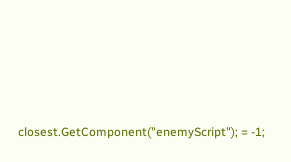closest.GetComponent("enemyScript"); = -1;